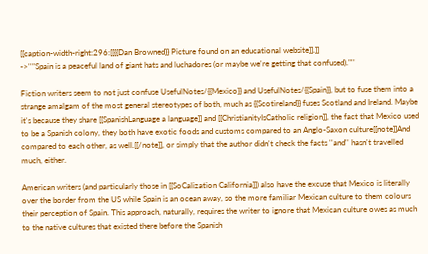[[caption-width-right:296:[[{{Dan Browned}} Picture found on an educational website]].]]
->''"Spain is a peaceful land of giant hats and luchadores (or maybe we're getting that confused)."''

Fiction writers seem to not just confuse UsefulNotes/{{Mexico}} and UsefulNotes/{{Spain}}, but to fuse them into a strange amalgam of the most general stereotypes of both, much as {{Scotireland}} fuses Scotland and Ireland. Maybe it's because they share [[SpanishLanguage a language]] and [[ChristianityIsCatholic religion]], the fact that Mexico used to be a Spanish colony, they both have exotic foods and customs compared to an Anglo-Saxon culture[[note]]And compared to each other, as well.[[/note]], or simply that the author didn't check the facts ''and'' hasn't travelled much, either.

American writers (and particularly those in [[SoCalization California]]) also have the excuse that Mexico is literally over the border from the US while Spain is an ocean away, so the more familiar Mexican culture to them colours their perception of Spain. This approach, naturally, requires the writer to ignore that Mexican culture owes as much to the native cultures that existed there before the Spanish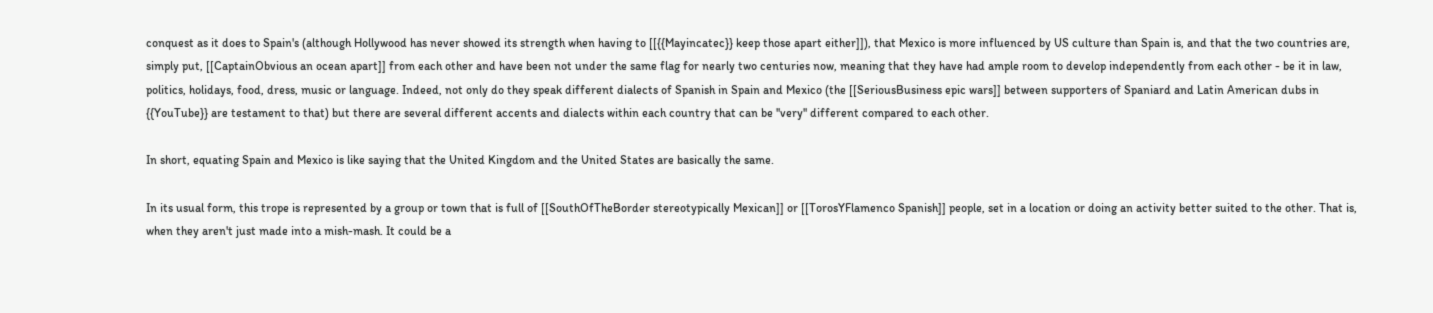conquest as it does to Spain's (although Hollywood has never showed its strength when having to [[{{Mayincatec}} keep those apart either]]), that Mexico is more influenced by US culture than Spain is, and that the two countries are, simply put, [[CaptainObvious an ocean apart]] from each other and have been not under the same flag for nearly two centuries now, meaning that they have had ample room to develop independently from each other - be it in law, politics, holidays, food, dress, music or language. Indeed, not only do they speak different dialects of Spanish in Spain and Mexico (the [[SeriousBusiness epic wars]] between supporters of Spaniard and Latin American dubs in {{YouTube}} are testament to that) but there are several different accents and dialects within each country that can be ''very'' different compared to each other.

In short, equating Spain and Mexico is like saying that the United Kingdom and the United States are basically the same.

In its usual form, this trope is represented by a group or town that is full of [[SouthOfTheBorder stereotypically Mexican]] or [[TorosYFlamenco Spanish]] people, set in a location or doing an activity better suited to the other. That is, when they aren't just made into a mish-mash. It could be a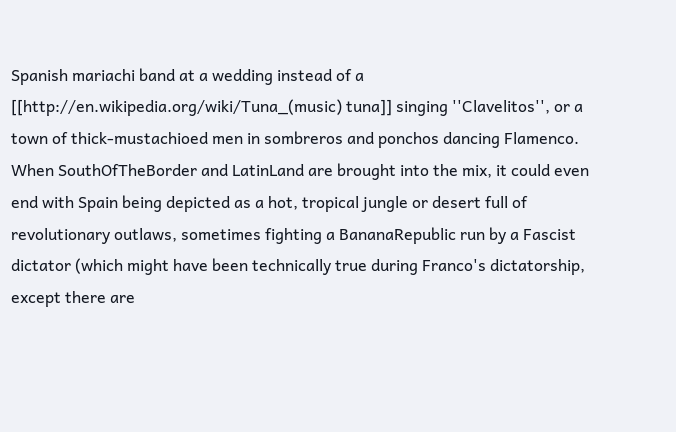Spanish mariachi band at a wedding instead of a [[http://en.wikipedia.org/wiki/Tuna_(music) tuna]] singing ''Clavelitos'', or a town of thick-mustachioed men in sombreros and ponchos dancing Flamenco. When SouthOfTheBorder and LatinLand are brought into the mix, it could even end with Spain being depicted as a hot, tropical jungle or desert full of revolutionary outlaws, sometimes fighting a BananaRepublic run by a Fascist dictator (which might have been technically true during Franco's dictatorship, except there are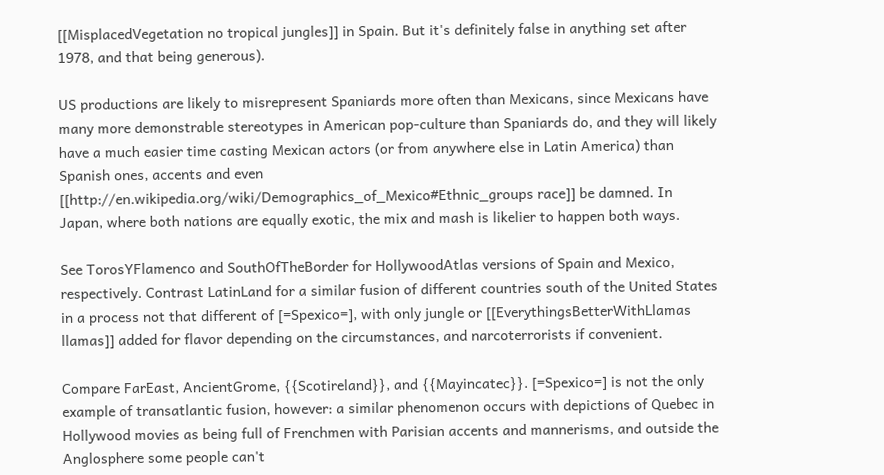[[MisplacedVegetation no tropical jungles]] in Spain. But it's definitely false in anything set after 1978, and that being generous).

US productions are likely to misrepresent Spaniards more often than Mexicans, since Mexicans have many more demonstrable stereotypes in American pop-culture than Spaniards do, and they will likely have a much easier time casting Mexican actors (or from anywhere else in Latin America) than Spanish ones, accents and even [[http://en.wikipedia.org/wiki/Demographics_of_Mexico#Ethnic_groups race]] be damned. In Japan, where both nations are equally exotic, the mix and mash is likelier to happen both ways.

See TorosYFlamenco and SouthOfTheBorder for HollywoodAtlas versions of Spain and Mexico, respectively. Contrast LatinLand for a similar fusion of different countries south of the United States in a process not that different of [=Spexico=], with only jungle or [[EverythingsBetterWithLlamas llamas]] added for flavor depending on the circumstances, and narcoterrorists if convenient.

Compare FarEast, AncientGrome, {{Scotireland}}, and {{Mayincatec}}. [=Spexico=] is not the only example of transatlantic fusion, however: a similar phenomenon occurs with depictions of Quebec in Hollywood movies as being full of Frenchmen with Parisian accents and mannerisms, and outside the Anglosphere some people can't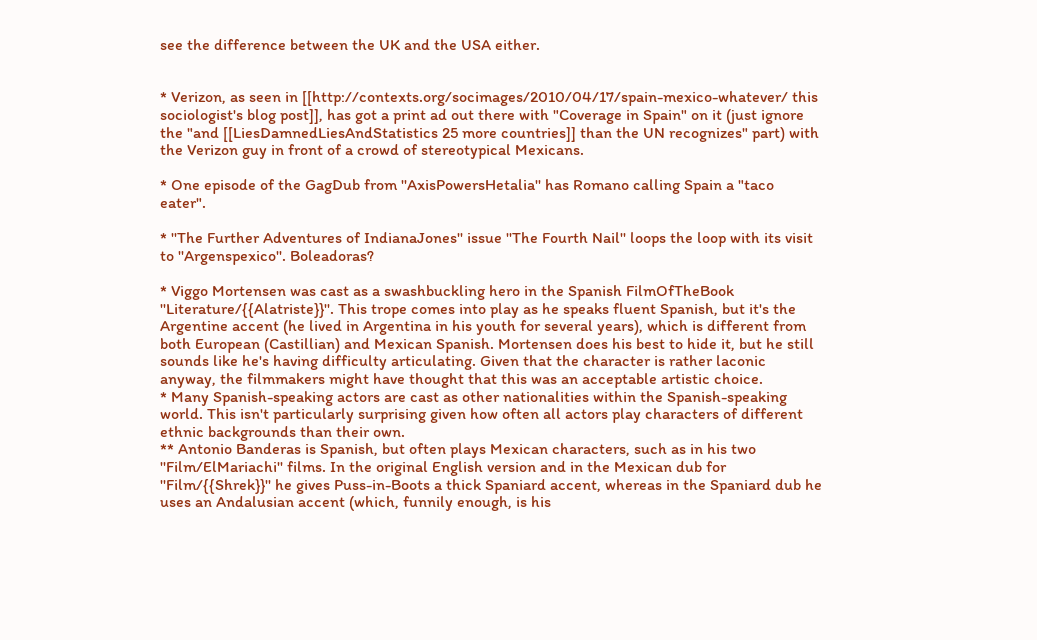see the difference between the UK and the USA either.


* Verizon, as seen in [[http://contexts.org/socimages/2010/04/17/spain-mexico-whatever/ this sociologist's blog post]], has got a print ad out there with "Coverage in Spain" on it (just ignore the "and [[LiesDamnedLiesAndStatistics 25 more countries]] than the UN recognizes" part) with the Verizon guy in front of a crowd of stereotypical Mexicans.

* One episode of the GagDub from ''AxisPowersHetalia'' has Romano calling Spain a "taco eater".

* ''The Further Adventures of IndianaJones'' issue ''The Fourth Nail'' loops the loop with its visit to ''Argenspexico''. Boleadoras?

* Viggo Mortensen was cast as a swashbuckling hero in the Spanish FilmOfTheBook ''Literature/{{Alatriste}}''. This trope comes into play as he speaks fluent Spanish, but it's the Argentine accent (he lived in Argentina in his youth for several years), which is different from both European (Castillian) and Mexican Spanish. Mortensen does his best to hide it, but he still sounds like he's having difficulty articulating. Given that the character is rather laconic anyway, the filmmakers might have thought that this was an acceptable artistic choice.
* Many Spanish-speaking actors are cast as other nationalities within the Spanish-speaking world. This isn't particularly surprising given how often all actors play characters of different ethnic backgrounds than their own.
** Antonio Banderas is Spanish, but often plays Mexican characters, such as in his two ''Film/ElMariachi'' films. In the original English version and in the Mexican dub for ''Film/{{Shrek}}'' he gives Puss-in-Boots a thick Spaniard accent, whereas in the Spaniard dub he uses an Andalusian accent (which, funnily enough, is his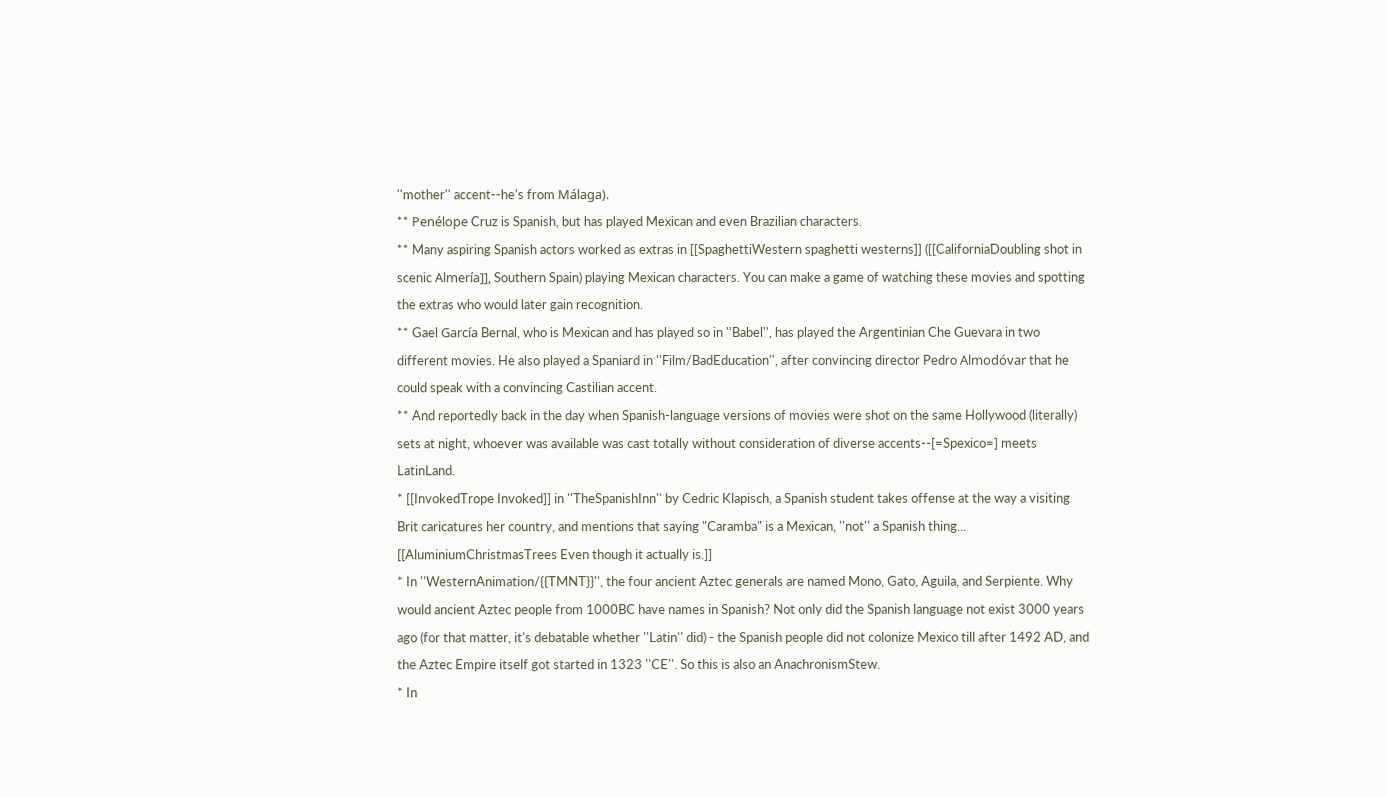''mother'' accent--he's from Málaga).
** Penélope Cruz is Spanish, but has played Mexican and even Brazilian characters.
** Many aspiring Spanish actors worked as extras in [[SpaghettiWestern spaghetti westerns]] ([[CaliforniaDoubling shot in scenic Almería]], Southern Spain) playing Mexican characters. You can make a game of watching these movies and spotting the extras who would later gain recognition.
** Gael García Bernal, who is Mexican and has played so in ''Babel'', has played the Argentinian Che Guevara in two different movies. He also played a Spaniard in ''Film/BadEducation'', after convincing director Pedro Almodóvar that he could speak with a convincing Castilian accent.
** And reportedly back in the day when Spanish-language versions of movies were shot on the same Hollywood (literally) sets at night, whoever was available was cast totally without consideration of diverse accents--[=Spexico=] meets LatinLand.
* [[InvokedTrope Invoked]] in ''TheSpanishInn'' by Cedric Klapisch, a Spanish student takes offense at the way a visiting Brit caricatures her country, and mentions that saying "Caramba" is a Mexican, ''not'' a Spanish thing... [[AluminiumChristmasTrees Even though it actually is.]]
* In ''WesternAnimation/{{TMNT}}'', the four ancient Aztec generals are named Mono, Gato, Aguila, and Serpiente. Why would ancient Aztec people from 1000BC have names in Spanish? Not only did the Spanish language not exist 3000 years ago (for that matter, it's debatable whether ''Latin'' did) - the Spanish people did not colonize Mexico till after 1492 AD, and the Aztec Empire itself got started in 1323 ''CE''. So this is also an AnachronismStew.
* In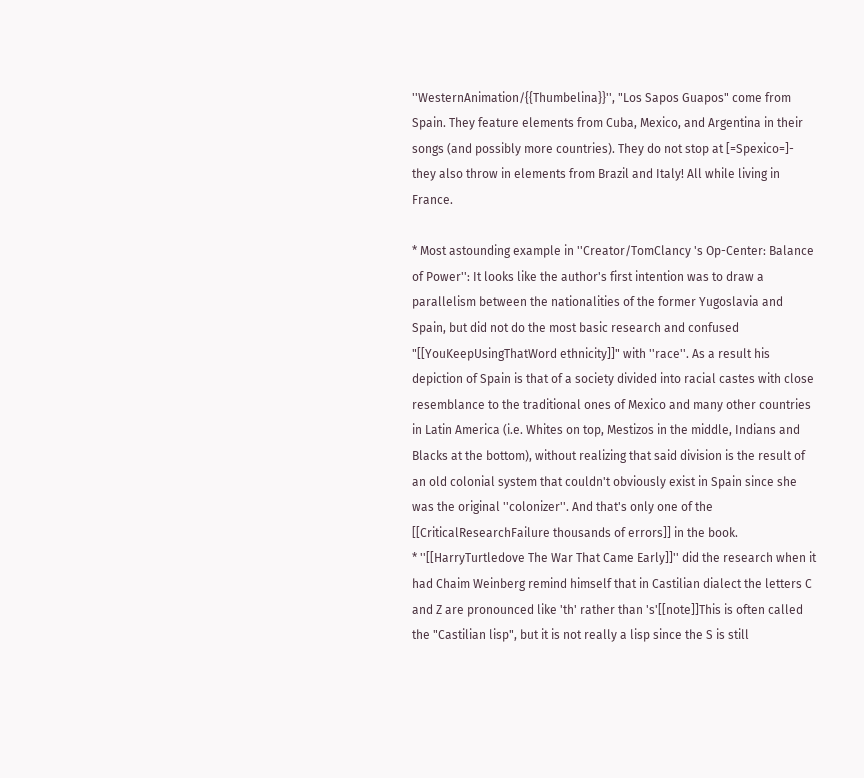''WesternAnimation/{{Thumbelina}}'', "Los Sapos Guapos" come from Spain. They feature elements from Cuba, Mexico, and Argentina in their songs (and possibly more countries). They do not stop at [=Spexico=]- they also throw in elements from Brazil and Italy! All while living in France.

* Most astounding example in ''Creator/TomClancy 's Op-Center: Balance of Power'': It looks like the author's first intention was to draw a parallelism between the nationalities of the former Yugoslavia and Spain, but did not do the most basic research and confused "[[YouKeepUsingThatWord ethnicity]]" with ''race''. As a result his depiction of Spain is that of a society divided into racial castes with close resemblance to the traditional ones of Mexico and many other countries in Latin America (i.e. Whites on top, Mestizos in the middle, Indians and Blacks at the bottom), without realizing that said division is the result of an old colonial system that couldn't obviously exist in Spain since she was the original ''colonizer''. And that's only one of the [[CriticalResearchFailure thousands of errors]] in the book.
* ''[[HarryTurtledove The War That Came Early]]'' did the research when it had Chaim Weinberg remind himself that in Castilian dialect the letters C and Z are pronounced like 'th' rather than 's'[[note]]This is often called the "Castilian lisp", but it is not really a lisp since the S is still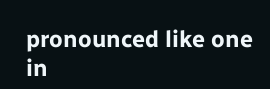pronounced like one in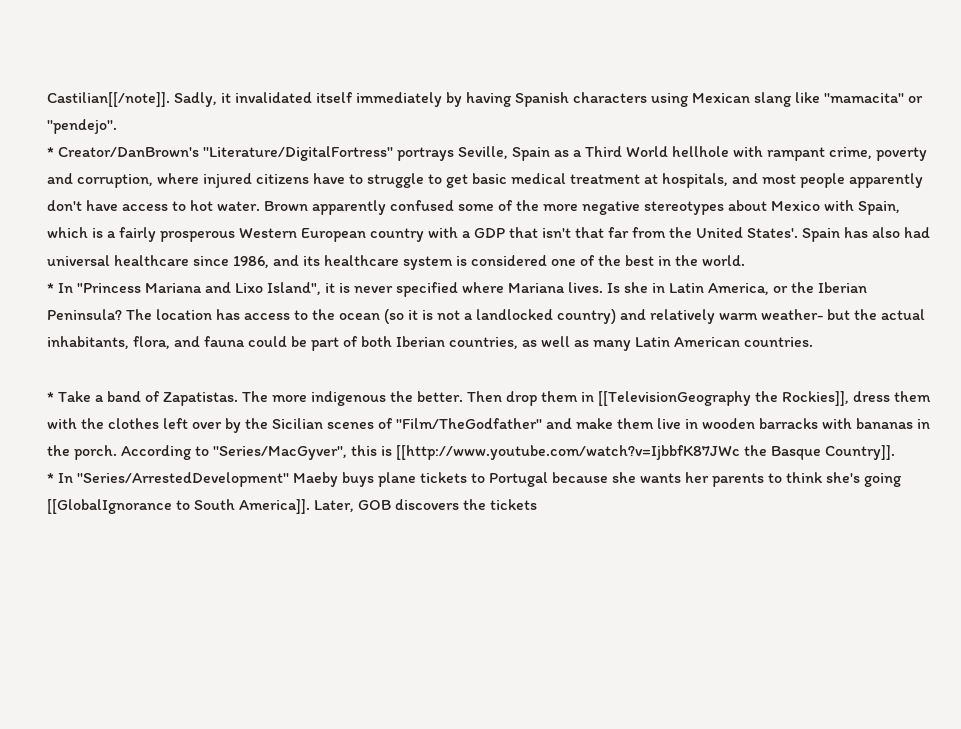Castilian[[/note]]. Sadly, it invalidated itself immediately by having Spanish characters using Mexican slang like ''mamacita'' or ''pendejo''.
* Creator/DanBrown's ''Literature/DigitalFortress'' portrays Seville, Spain as a Third World hellhole with rampant crime, poverty and corruption, where injured citizens have to struggle to get basic medical treatment at hospitals, and most people apparently don't have access to hot water. Brown apparently confused some of the more negative stereotypes about Mexico with Spain, which is a fairly prosperous Western European country with a GDP that isn't that far from the United States'. Spain has also had universal healthcare since 1986, and its healthcare system is considered one of the best in the world.
* In "Princess Mariana and Lixo Island", it is never specified where Mariana lives. Is she in Latin America, or the Iberian Peninsula? The location has access to the ocean (so it is not a landlocked country) and relatively warm weather- but the actual inhabitants, flora, and fauna could be part of both Iberian countries, as well as many Latin American countries.

* Take a band of Zapatistas. The more indigenous the better. Then drop them in [[TelevisionGeography the Rockies]], dress them with the clothes left over by the Sicilian scenes of ''Film/TheGodfather'' and make them live in wooden barracks with bananas in the porch. According to ''Series/MacGyver'', this is [[http://www.youtube.com/watch?v=IjbbfK87JWc the Basque Country]].
* In ''Series/ArrestedDevelopment'' Maeby buys plane tickets to Portugal because she wants her parents to think she's going [[GlobalIgnorance to South America]]. Later, GOB discovers the tickets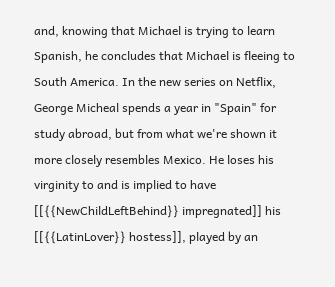and, knowing that Michael is trying to learn Spanish, he concludes that Michael is fleeing to South America. In the new series on Netflix, George Micheal spends a year in "Spain" for study abroad, but from what we're shown it more closely resembles Mexico. He loses his virginity to and is implied to have [[{{NewChildLeftBehind}} impregnated]] his [[{{LatinLover}} hostess]], played by an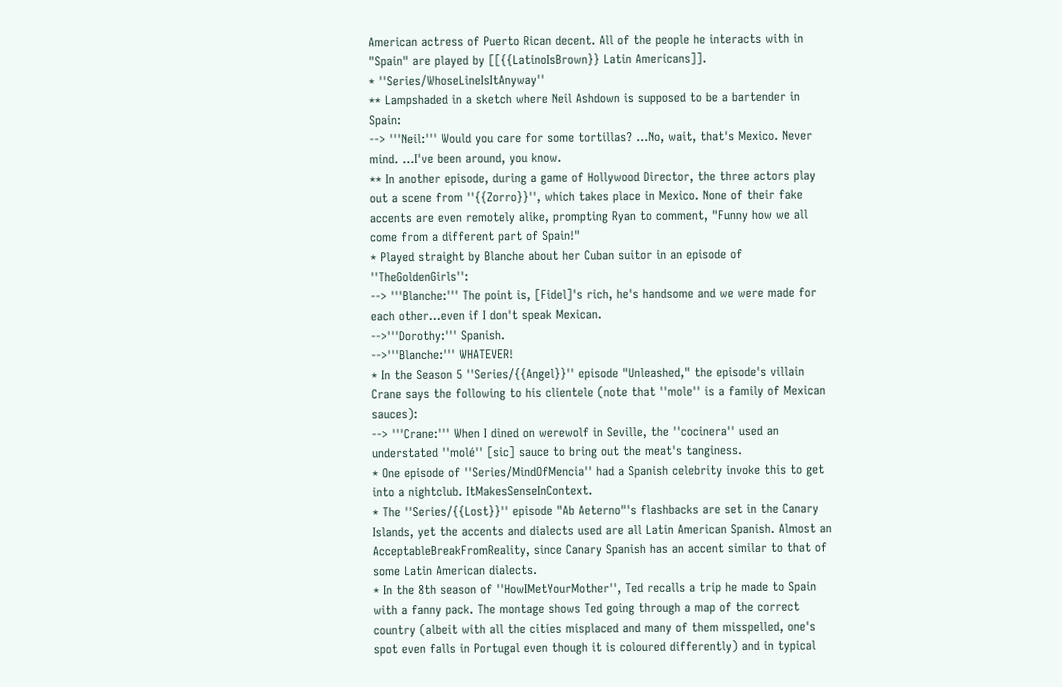American actress of Puerto Rican decent. All of the people he interacts with in "Spain" are played by [[{{LatinoIsBrown}} Latin Americans]].
* ''Series/WhoseLineIsItAnyway''
** Lampshaded in a sketch where Neil Ashdown is supposed to be a bartender in Spain:
--> '''Neil:''' Would you care for some tortillas? ...No, wait, that's Mexico. Never mind. ...I've been around, you know.
** In another episode, during a game of Hollywood Director, the three actors play out a scene from ''{{Zorro}}'', which takes place in Mexico. None of their fake accents are even remotely alike, prompting Ryan to comment, "Funny how we all come from a different part of Spain!"
* Played straight by Blanche about her Cuban suitor in an episode of ''TheGoldenGirls'':
--> '''Blanche:''' The point is, [Fidel]'s rich, he's handsome and we were made for each other...even if I don't speak Mexican.
-->'''Dorothy:''' Spanish.
-->'''Blanche:''' WHATEVER!
* In the Season 5 ''Series/{{Angel}}'' episode "Unleashed," the episode's villain Crane says the following to his clientele (note that ''mole'' is a family of Mexican sauces):
--> '''Crane:''' When I dined on werewolf in Seville, the ''cocinera'' used an understated ''molé'' [sic] sauce to bring out the meat's tanginess.
* One episode of ''Series/MindOfMencia'' had a Spanish celebrity invoke this to get into a nightclub. ItMakesSenseInContext.
* The ''Series/{{Lost}}'' episode "Ab Aeterno"'s flashbacks are set in the Canary Islands, yet the accents and dialects used are all Latin American Spanish. Almost an AcceptableBreakFromReality, since Canary Spanish has an accent similar to that of some Latin American dialects.
* In the 8th season of ''HowIMetYourMother'', Ted recalls a trip he made to Spain with a fanny pack. The montage shows Ted going through a map of the correct country (albeit with all the cities misplaced and many of them misspelled, one's spot even falls in Portugal even though it is coloured differently) and in typical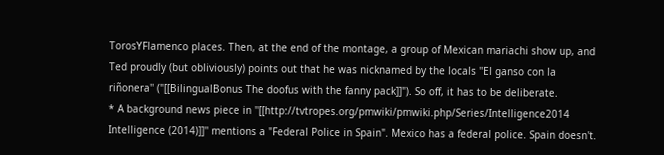TorosYFlamenco places. Then, at the end of the montage, a group of Mexican mariachi show up, and Ted proudly (but obliviously) points out that he was nicknamed by the locals ''El ganso con la riñonera'' ("[[BilingualBonus The doofus with the fanny pack]]"). So off, it has to be deliberate.
* A background news piece in ''[[http://tvtropes.org/pmwiki/pmwiki.php/Series/Intelligence2014 Intelligence (2014)]]'' mentions a "Federal Police in Spain". Mexico has a federal police. Spain doesn't.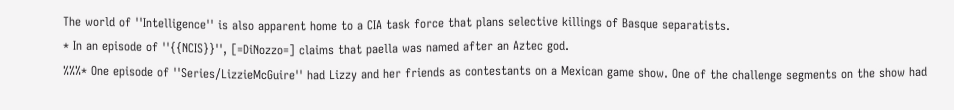The world of ''Intelligence'' is also apparent home to a CIA task force that plans selective killings of Basque separatists.
* In an episode of ''{{NCIS}}'', [=DiNozzo=] claims that paella was named after an Aztec god.
%%%* One episode of ''Series/LizzieMcGuire'' had Lizzy and her friends as contestants on a Mexican game show. One of the challenge segments on the show had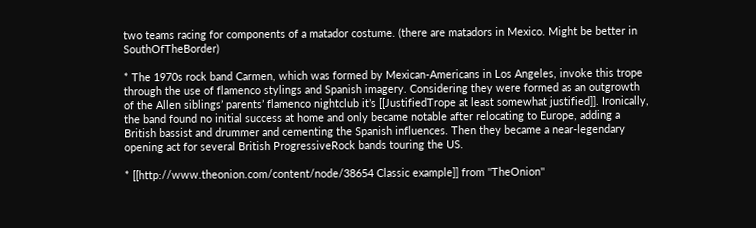two teams racing for components of a matador costume. (there are matadors in Mexico. Might be better in SouthOfTheBorder)

* The 1970s rock band Carmen, which was formed by Mexican-Americans in Los Angeles, invoke this trope through the use of flamenco stylings and Spanish imagery. Considering they were formed as an outgrowth of the Allen siblings’ parents’ flamenco nightclub it’s [[JustifiedTrope at least somewhat justified]]. Ironically, the band found no initial success at home and only became notable after relocating to Europe, adding a British bassist and drummer and cementing the Spanish influences. Then they became a near-legendary opening act for several British ProgressiveRock bands touring the US.

* [[http://www.theonion.com/content/node/38654 Classic example]] from ''TheOnion''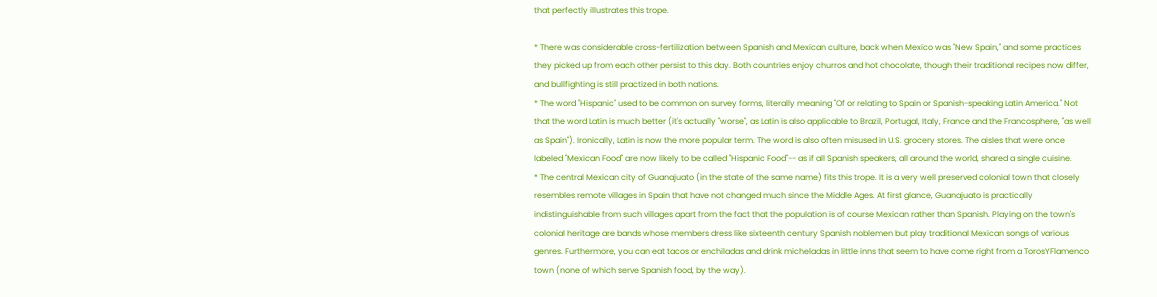that perfectly illustrates this trope.

* There was considerable cross-fertilization between Spanish and Mexican culture, back when Mexico was "New Spain," and some practices they picked up from each other persist to this day. Both countries enjoy churros and hot chocolate, though their traditional recipes now differ, and bullfighting is still practized in both nations.
* The word "Hispanic" used to be common on survey forms, literally meaning "Of or relating to Spain or Spanish-speaking Latin America." Not that the word Latin is much better (it's actually ''worse'', as Latin is also applicable to Brazil, Portugal, Italy, France and the Francosphere, ''as well as Spain''). Ironically, Latin is now the more popular term. The word is also often misused in U.S. grocery stores. The aisles that were once labeled "Mexican Food" are now likely to be called "Hispanic Food"-- as if all Spanish speakers, all around the world, shared a single cuisine.
* The central Mexican city of Guanajuato (in the state of the same name) fits this trope. It is a very well preserved colonial town that closely resembles remote villages in Spain that have not changed much since the Middle Ages. At first glance, Guanajuato is practically indistinguishable from such villages apart from the fact that the population is of course Mexican rather than Spanish. Playing on the town's colonial heritage are bands whose members dress like sixteenth century Spanish noblemen but play traditional Mexican songs of various genres. Furthermore, you can eat tacos or enchiladas and drink micheladas in little inns that seem to have come right from a TorosYFlamenco town (none of which serve Spanish food, by the way).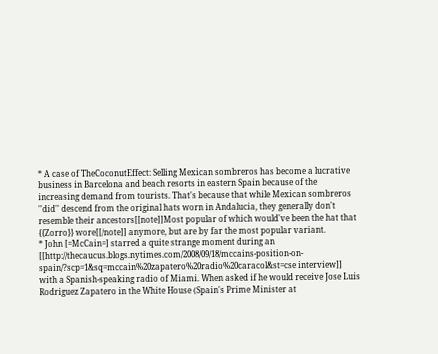* A case of TheCoconutEffect: Selling Mexican sombreros has become a lucrative business in Barcelona and beach resorts in eastern Spain because of the increasing demand from tourists. That's because that while Mexican sombreros ''did'' descend from the original hats worn in Andalucia, they generally don't resemble their ancestors[[note]]Most popular of which would've been the hat that {{Zorro}} wore[[/note]] anymore, but are by far the most popular variant.
* John [=McCain=] starred a quite strange moment during an [[http://thecaucus.blogs.nytimes.com/2008/09/18/mccains-position-on-spain/?scp=1&sq=mccain%20zapatero%20radio%20caracol&st=cse interview]] with a Spanish-speaking radio of Miami. When asked if he would receive Jose Luis Rodriguez Zapatero in the White House (Spain's Prime Minister at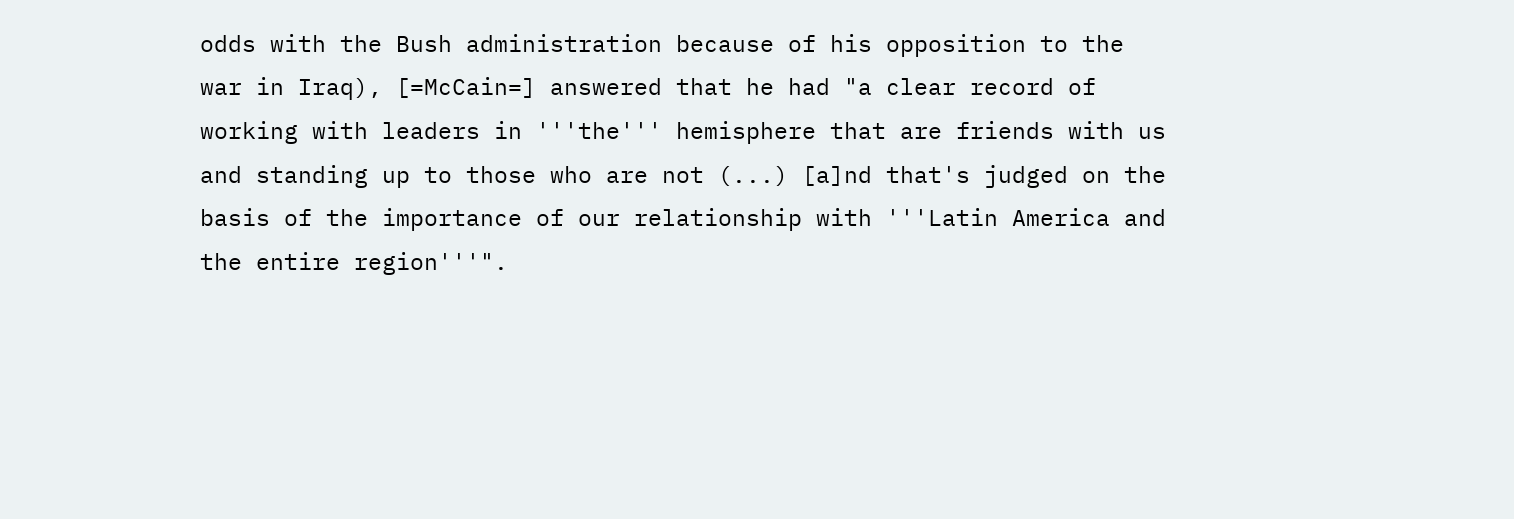odds with the Bush administration because of his opposition to the war in Iraq), [=McCain=] answered that he had "a clear record of working with leaders in '''the''' hemisphere that are friends with us and standing up to those who are not (...) [a]nd that's judged on the basis of the importance of our relationship with '''Latin America and the entire region'''".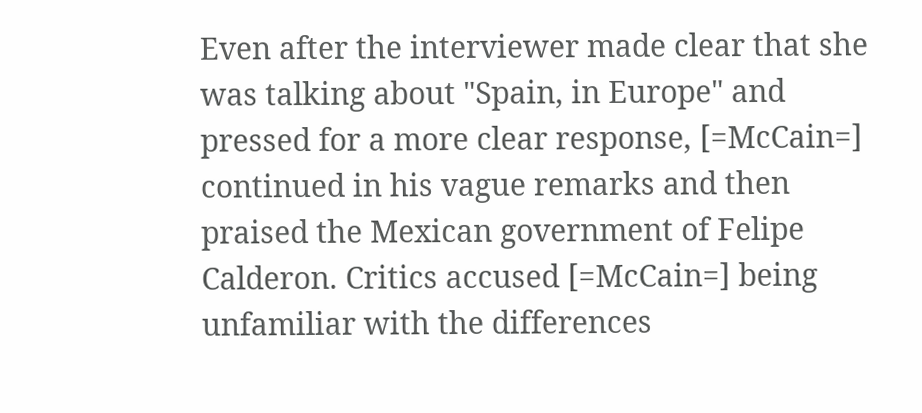Even after the interviewer made clear that she was talking about "Spain, in Europe" and pressed for a more clear response, [=McCain=] continued in his vague remarks and then praised the Mexican government of Felipe Calderon. Critics accused [=McCain=] being unfamiliar with the differences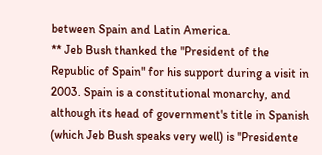between Spain and Latin America.
** Jeb Bush thanked the "President of the Republic of Spain" for his support during a visit in 2003. Spain is a constitutional monarchy, and although its head of government's title in Spanish (which Jeb Bush speaks very well) is ''Presidente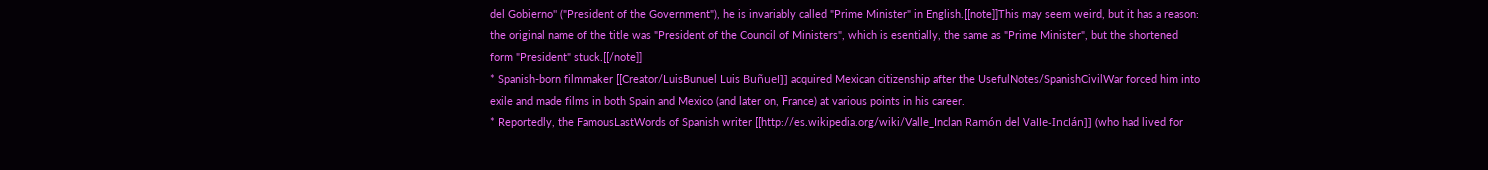del Gobierno'' ("President of the Government"), he is invariably called "Prime Minister" in English.[[note]]This may seem weird, but it has a reason: the original name of the title was "President of the Council of Ministers", which is esentially, the same as "Prime Minister", but the shortened form "President" stuck.[[/note]]
* Spanish-born filmmaker [[Creator/LuisBunuel Luis Buñuel]] acquired Mexican citizenship after the UsefulNotes/SpanishCivilWar forced him into exile and made films in both Spain and Mexico (and later on, France) at various points in his career.
* Reportedly, the FamousLastWords of Spanish writer [[http://es.wikipedia.org/wiki/Valle_Inclan Ramón del Valle-Inclán]] (who had lived for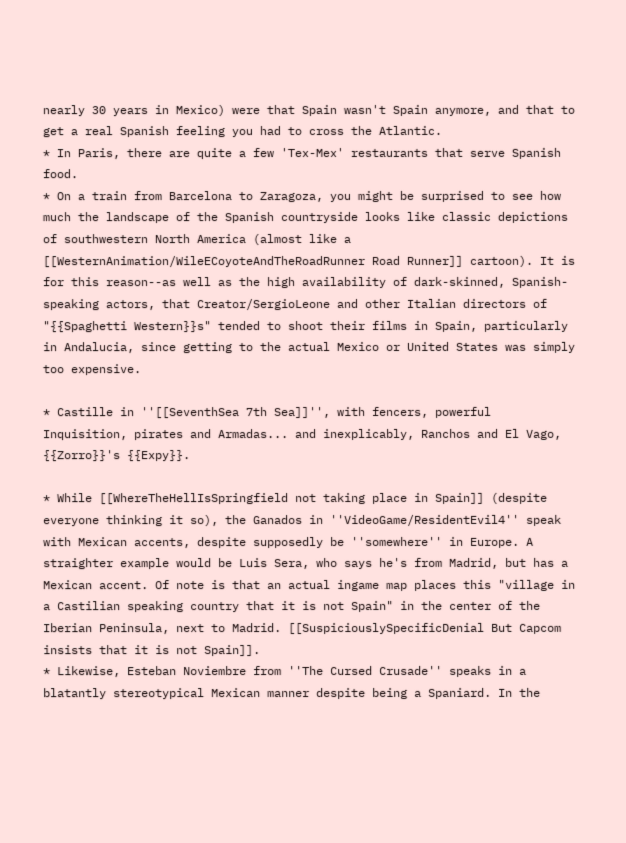nearly 30 years in Mexico) were that Spain wasn't Spain anymore, and that to get a real Spanish feeling you had to cross the Atlantic.
* In Paris, there are quite a few 'Tex-Mex' restaurants that serve Spanish food.
* On a train from Barcelona to Zaragoza, you might be surprised to see how much the landscape of the Spanish countryside looks like classic depictions of southwestern North America (almost like a [[WesternAnimation/WileECoyoteAndTheRoadRunner Road Runner]] cartoon). It is for this reason--as well as the high availability of dark-skinned, Spanish-speaking actors, that Creator/SergioLeone and other Italian directors of "{{Spaghetti Western}}s" tended to shoot their films in Spain, particularly in Andalucia, since getting to the actual Mexico or United States was simply too expensive.

* Castille in ''[[SeventhSea 7th Sea]]'', with fencers, powerful Inquisition, pirates and Armadas... and inexplicably, Ranchos and El Vago, {{Zorro}}'s {{Expy}}.

* While [[WhereTheHellIsSpringfield not taking place in Spain]] (despite everyone thinking it so), the Ganados in ''VideoGame/ResidentEvil4'' speak with Mexican accents, despite supposedly be ''somewhere'' in Europe. A straighter example would be Luis Sera, who says he's from Madrid, but has a Mexican accent. Of note is that an actual ingame map places this "village in a Castilian speaking country that it is not Spain" in the center of the Iberian Peninsula, next to Madrid. [[SuspiciouslySpecificDenial But Capcom insists that it is not Spain]].
* Likewise, Esteban Noviembre from ''The Cursed Crusade'' speaks in a blatantly stereotypical Mexican manner despite being a Spaniard. In the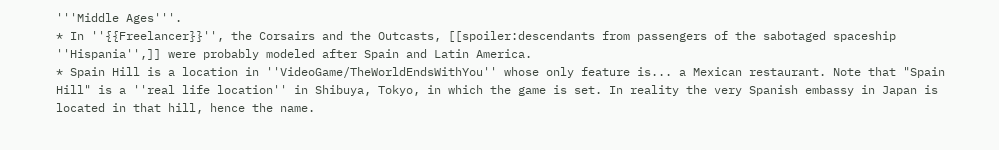'''Middle Ages'''.
* In ''{{Freelancer}}'', the Corsairs and the Outcasts, [[spoiler:descendants from passengers of the sabotaged spaceship ''Hispania'',]] were probably modeled after Spain and Latin America.
* Spain Hill is a location in ''VideoGame/TheWorldEndsWithYou'' whose only feature is... a Mexican restaurant. Note that "Spain Hill" is a ''real life location'' in Shibuya, Tokyo, in which the game is set. In reality the very Spanish embassy in Japan is located in that hill, hence the name.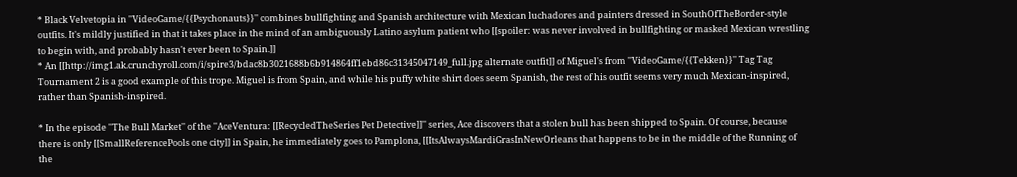* Black Velvetopia in ''VideoGame/{{Psychonauts}}'' combines bullfighting and Spanish architecture with Mexican luchadores and painters dressed in SouthOfTheBorder-style outfits. It's mildly justified in that it takes place in the mind of an ambiguously Latino asylum patient who [[spoiler: was never involved in bullfighting or masked Mexican wrestling to begin with, and probably hasn't ever been to Spain.]]
* An [[http://img1.ak.crunchyroll.com/i/spire3/bdac8b3021688b6b914864ff1ebd86c31345047149_full.jpg alternate outfit]] of Miguel's from ''VideoGame/{{Tekken}}'' Tag Tag Tournament 2 is a good example of this trope. Miguel is from Spain, and while his puffy white shirt does seem Spanish, the rest of his outfit seems very much Mexican-inspired, rather than Spanish-inspired.

* In the episode ''The Bull Market'' of the ''AceVentura: [[RecycledTheSeries Pet Detective]]'' series, Ace discovers that a stolen bull has been shipped to Spain. Of course, because there is only [[SmallReferencePools one city]] in Spain, he immediately goes to Pamplona, [[ItsAlwaysMardiGrasInNewOrleans that happens to be in the middle of the Running of the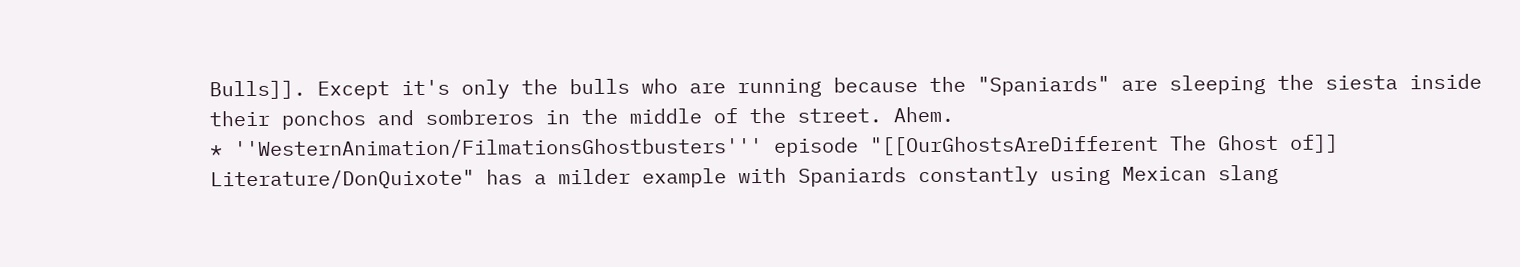Bulls]]. Except it's only the bulls who are running because the "Spaniards" are sleeping the siesta inside their ponchos and sombreros in the middle of the street. Ahem.
* ''WesternAnimation/FilmationsGhostbusters''' episode "[[OurGhostsAreDifferent The Ghost of]] Literature/DonQuixote" has a milder example with Spaniards constantly using Mexican slang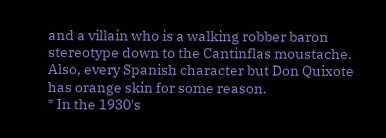and a villain who is a walking robber baron stereotype down to the Cantinflas moustache. Also, every Spanish character but Don Quixote has orange skin for some reason.
* In the 1930's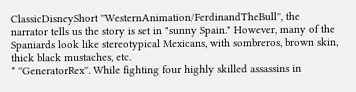ClassicDisneyShort ''WesternAnimation/FerdinandTheBull'', the narrator tells us the story is set in "sunny Spain." However, many of the Spaniards look like stereotypical Mexicans, with sombreros, brown skin, thick black mustaches, etc.
* ''GeneratorRex''. While fighting four highly skilled assassins in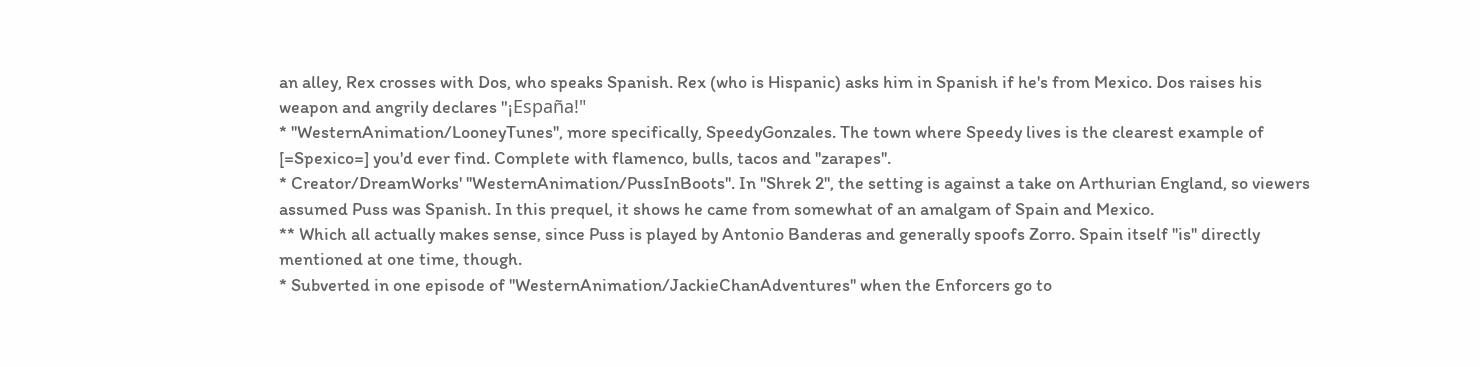an alley, Rex crosses with Dos, who speaks Spanish. Rex (who is Hispanic) asks him in Spanish if he's from Mexico. Dos raises his weapon and angrily declares "¡España!"
* ''WesternAnimation/LooneyTunes'', more specifically, SpeedyGonzales. The town where Speedy lives is the clearest example of [=Spexico=] you'd ever find. Complete with flamenco, bulls, tacos and ''zarapes''.
* Creator/DreamWorks' ''WesternAnimation/PussInBoots''. In ''Shrek 2'', the setting is against a take on Arthurian England, so viewers assumed Puss was Spanish. In this prequel, it shows he came from somewhat of an amalgam of Spain and Mexico.
** Which all actually makes sense, since Puss is played by Antonio Banderas and generally spoofs Zorro. Spain itself ''is'' directly mentioned at one time, though.
* Subverted in one episode of ''WesternAnimation/JackieChanAdventures'' when the Enforcers go to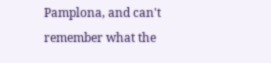Pamplona, and can't remember what the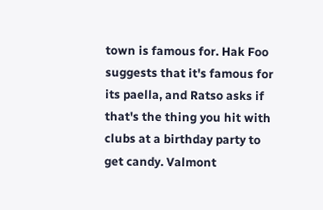town is famous for. Hak Foo suggests that it's famous for its paella, and Ratso asks if that's the thing you hit with clubs at a birthday party to get candy. Valmont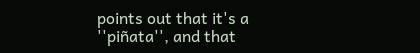points out that it's a ''piñata'', and that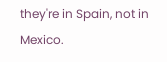they're in Spain, not in Mexico.